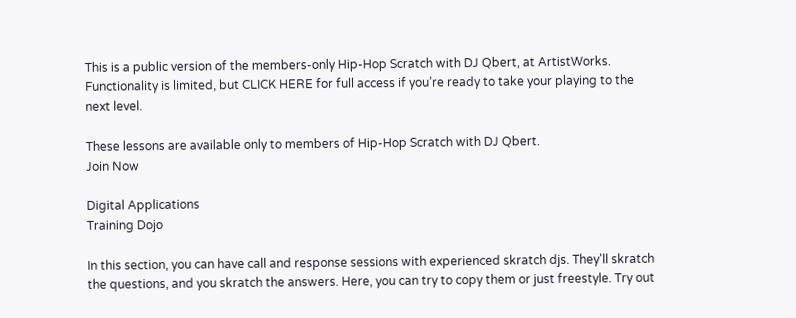This is a public version of the members-only Hip-Hop Scratch with DJ Qbert, at ArtistWorks. Functionality is limited, but CLICK HERE for full access if you’re ready to take your playing to the next level.

These lessons are available only to members of Hip-Hop Scratch with DJ Qbert.
Join Now

Digital Applications
Training Dojo

In this section, you can have call and response sessions with experienced skratch djs. They'll skratch the questions, and you skratch the answers. Here, you can try to copy them or just freestyle. Try out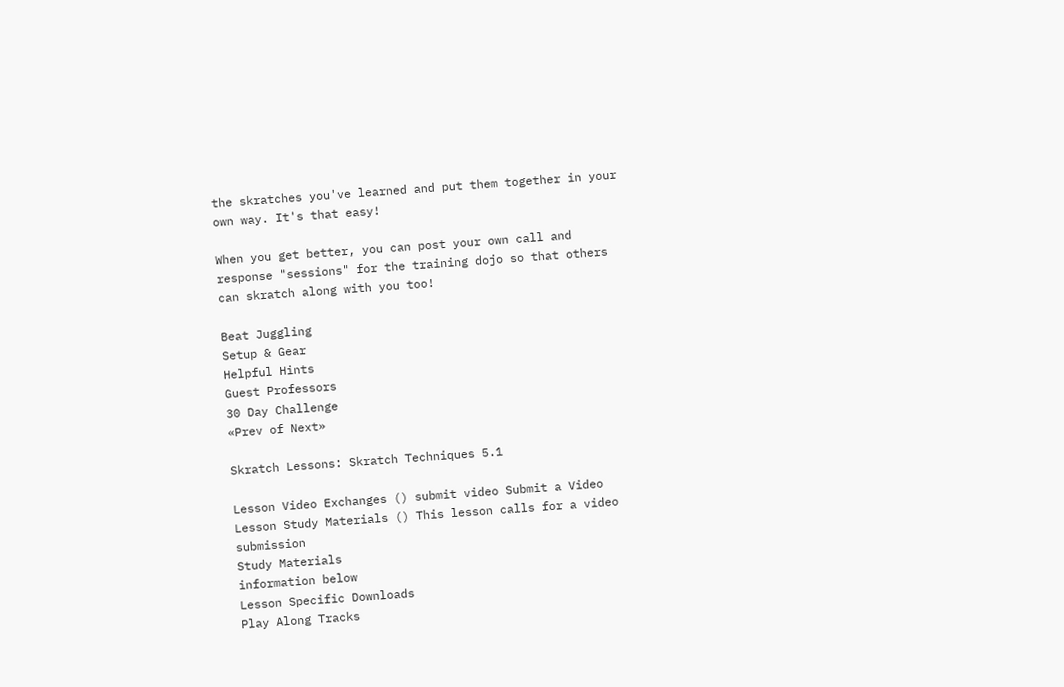the skratches you've learned and put them together in your own way. It's that easy!

When you get better, you can post your own call and response "sessions" for the training dojo so that others can skratch along with you too!

Beat Juggling
Setup & Gear
Helpful Hints
Guest Professors
30 Day Challenge
«Prev of Next»

Skratch Lessons: Skratch Techniques 5.1

Lesson Video Exchanges () submit video Submit a Video Lesson Study Materials () This lesson calls for a video submission
Study Materials
information below
Lesson Specific Downloads
Play Along Tracks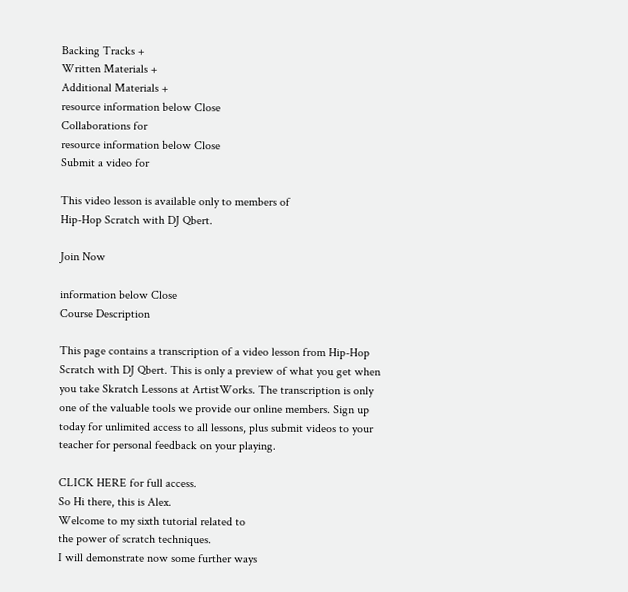Backing Tracks +
Written Materials +
Additional Materials +
resource information below Close
Collaborations for
resource information below Close
Submit a video for

This video lesson is available only to members of
Hip-Hop Scratch with DJ Qbert.

Join Now

information below Close
Course Description

This page contains a transcription of a video lesson from Hip-Hop Scratch with DJ Qbert. This is only a preview of what you get when you take Skratch Lessons at ArtistWorks. The transcription is only one of the valuable tools we provide our online members. Sign up today for unlimited access to all lessons, plus submit videos to your teacher for personal feedback on your playing.

CLICK HERE for full access.
So Hi there, this is Alex.
Welcome to my sixth tutorial related to
the power of scratch techniques.
I will demonstrate now some further ways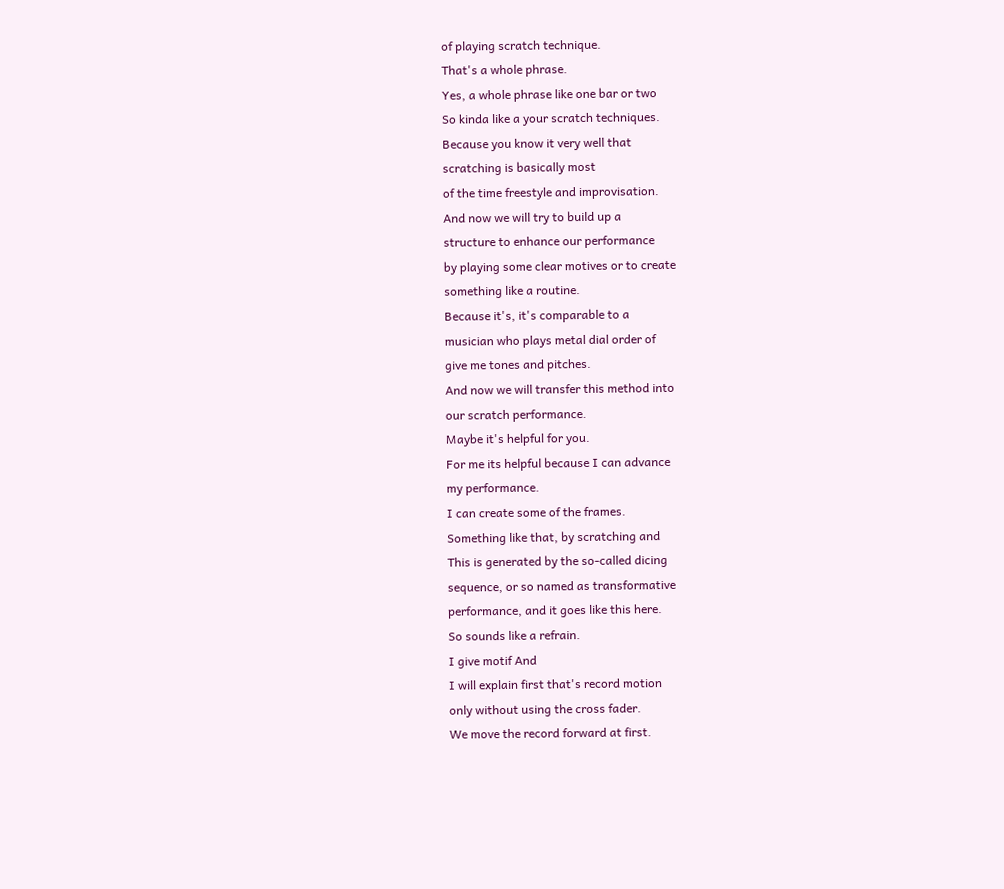of playing scratch technique.
That's a whole phrase.
Yes, a whole phrase like one bar or two
So kinda like a your scratch techniques.
Because you know it very well that
scratching is basically most
of the time freestyle and improvisation.
And now we will try to build up a
structure to enhance our performance
by playing some clear motives or to create
something like a routine.
Because it's, it's comparable to a
musician who plays metal dial order of
give me tones and pitches.
And now we will transfer this method into
our scratch performance.
Maybe it's helpful for you.
For me its helpful because I can advance
my performance.
I can create some of the frames.
Something like that, by scratching and
This is generated by the so-called dicing
sequence, or so named as transformative
performance, and it goes like this here.
So sounds like a refrain.
I give motif And
I will explain first that's record motion
only without using the cross fader.
We move the record forward at first.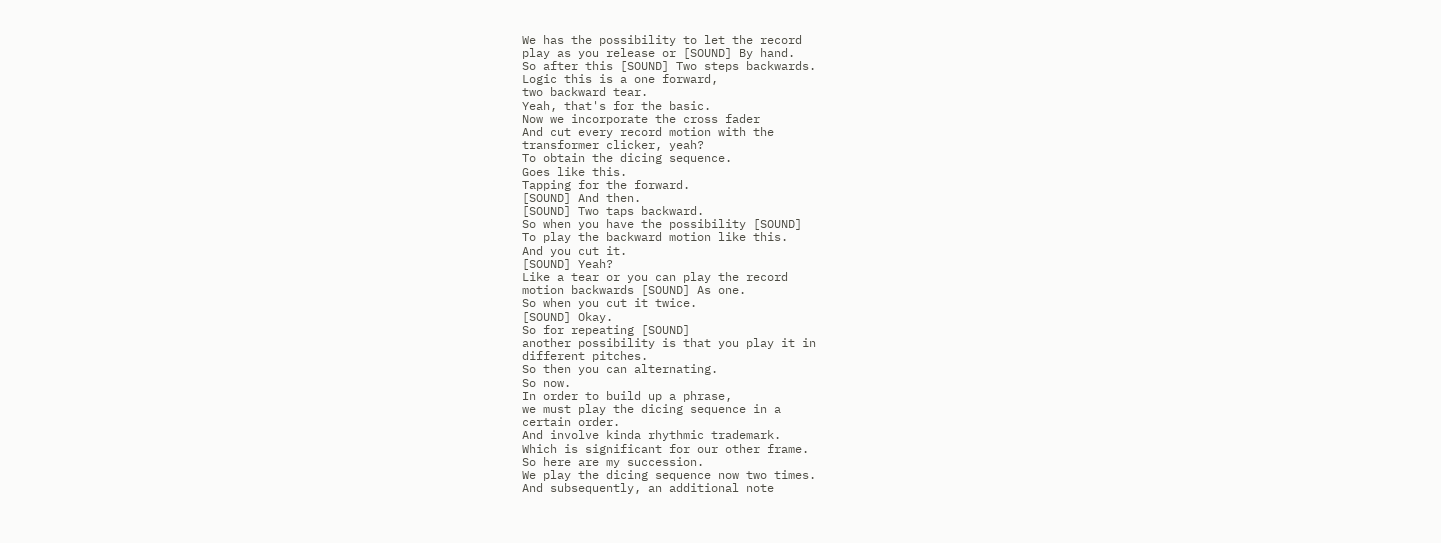We has the possibility to let the record
play as you release or [SOUND] By hand.
So after this [SOUND] Two steps backwards.
Logic this is a one forward,
two backward tear.
Yeah, that's for the basic.
Now we incorporate the cross fader
And cut every record motion with the
transformer clicker, yeah?
To obtain the dicing sequence.
Goes like this.
Tapping for the forward.
[SOUND] And then.
[SOUND] Two taps backward.
So when you have the possibility [SOUND]
To play the backward motion like this.
And you cut it.
[SOUND] Yeah?
Like a tear or you can play the record
motion backwards [SOUND] As one.
So when you cut it twice.
[SOUND] Okay.
So for repeating [SOUND]
another possibility is that you play it in
different pitches.
So then you can alternating.
So now.
In order to build up a phrase,
we must play the dicing sequence in a
certain order.
And involve kinda rhythmic trademark.
Which is significant for our other frame.
So here are my succession.
We play the dicing sequence now two times.
And subsequently, an additional note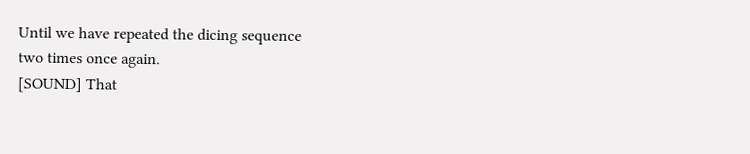Until we have repeated the dicing sequence
two times once again.
[SOUND] That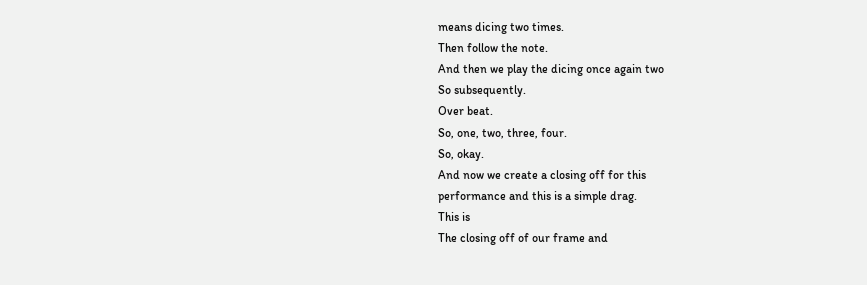means dicing two times.
Then follow the note.
And then we play the dicing once again two
So subsequently.
Over beat.
So, one, two, three, four.
So, okay.
And now we create a closing off for this
performance and this is a simple drag.
This is
The closing off of our frame and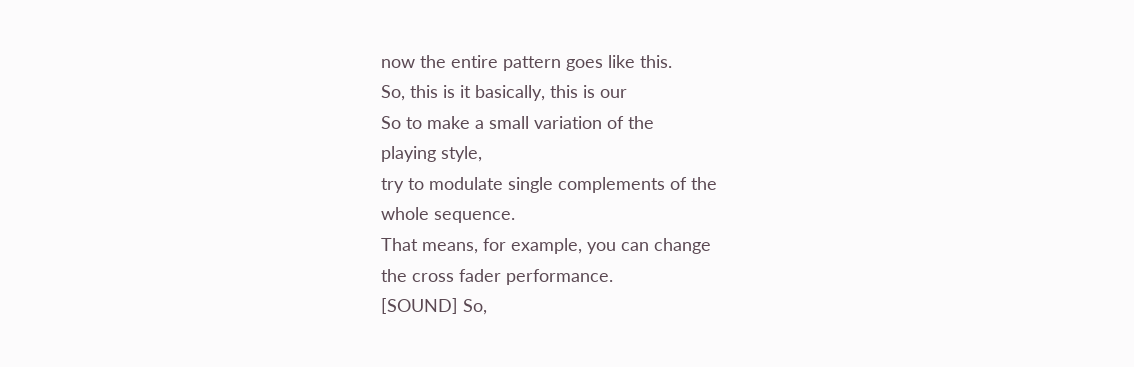now the entire pattern goes like this.
So, this is it basically, this is our
So to make a small variation of the
playing style,
try to modulate single complements of the
whole sequence.
That means, for example, you can change
the cross fader performance.
[SOUND] So,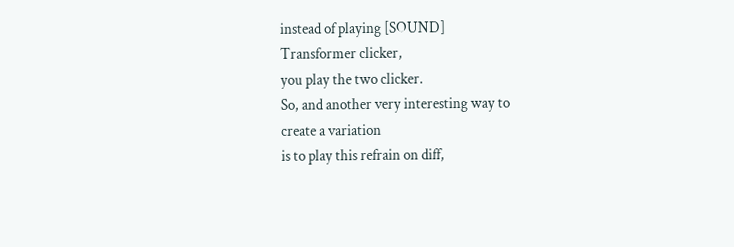instead of playing [SOUND]
Transformer clicker,
you play the two clicker.
So, and another very interesting way to
create a variation
is to play this refrain on diff,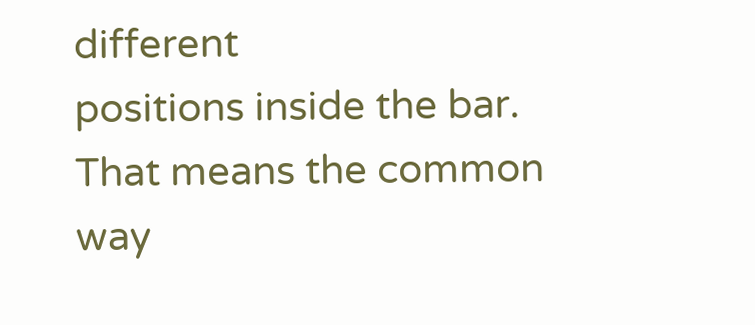different
positions inside the bar.
That means the common way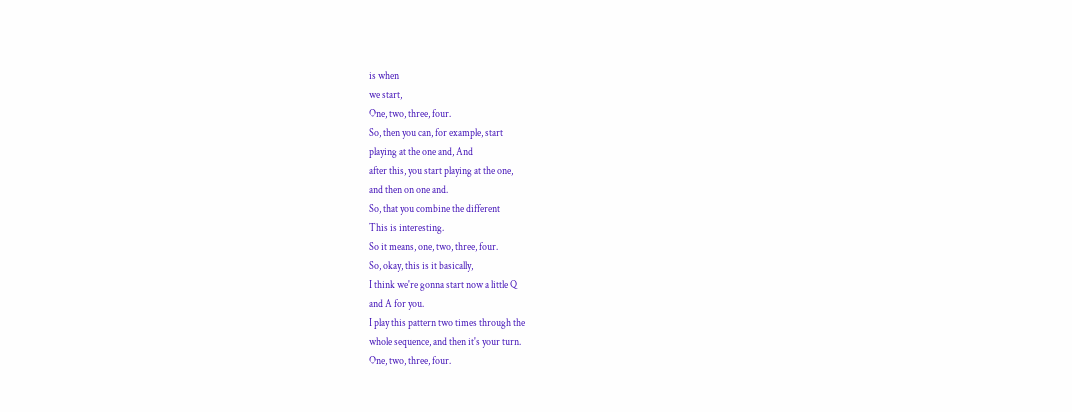is when
we start,
One, two, three, four.
So, then you can, for example, start
playing at the one and, And
after this, you start playing at the one,
and then on one and.
So, that you combine the different
This is interesting.
So it means, one, two, three, four.
So, okay, this is it basically,
I think we're gonna start now a little Q
and A for you.
I play this pattern two times through the
whole sequence, and then it's your turn.
One, two, three, four.